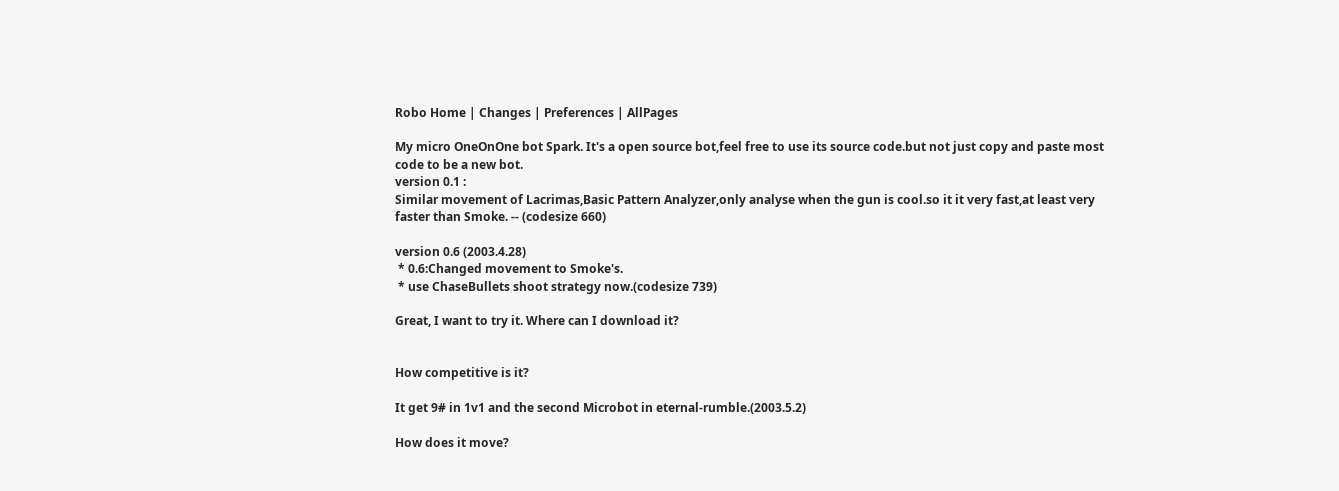Robo Home | Changes | Preferences | AllPages

My micro OneOnOne bot Spark. It's a open source bot,feel free to use its source code.but not just copy and paste most code to be a new bot.
version 0.1 :
Similar movement of Lacrimas,Basic Pattern Analyzer,only analyse when the gun is cool.so it it very fast,at least very faster than Smoke. -- (codesize 660)

version 0.6 (2003.4.28)
 * 0.6:Changed movement to Smoke's.
 * use ChaseBullets shoot strategy now.(codesize 739)

Great, I want to try it. Where can I download it?


How competitive is it?

It get 9# in 1v1 and the second Microbot in eternal-rumble.(2003.5.2)

How does it move?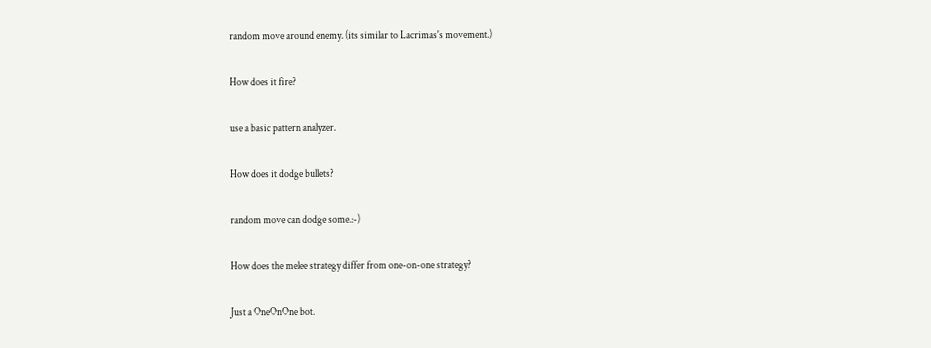random move around enemy. (its similar to Lacrimas's movement.)

How does it fire?

use a basic pattern analyzer.

How does it dodge bullets?

random move can dodge some.:-)

How does the melee strategy differ from one-on-one strategy?

Just a OneOnOne bot.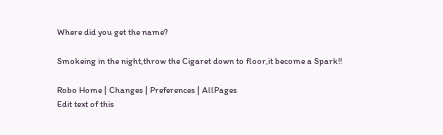Where did you get the name?

Smokeing in the night,throw the Cigaret down to floor,it become a Spark!!

Robo Home | Changes | Preferences | AllPages
Edit text of this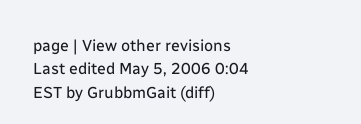page | View other revisions
Last edited May 5, 2006 0:04 EST by GrubbmGait (diff)